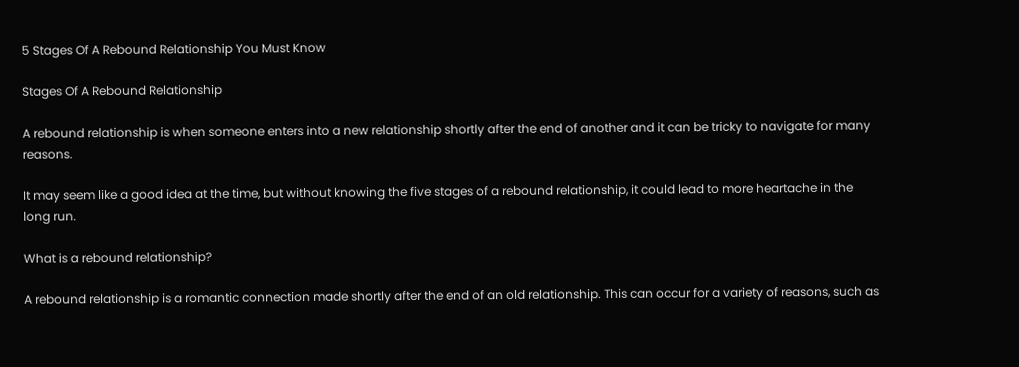5 Stages Of A Rebound Relationship You Must Know

Stages Of A Rebound Relationship

A rebound relationship is when someone enters into a new relationship shortly after the end of another and it can be tricky to navigate for many reasons.

It may seem like a good idea at the time, but without knowing the five stages of a rebound relationship, it could lead to more heartache in the long run.

What is a rebound relationship?

A rebound relationship is a romantic connection made shortly after the end of an old relationship. This can occur for a variety of reasons, such as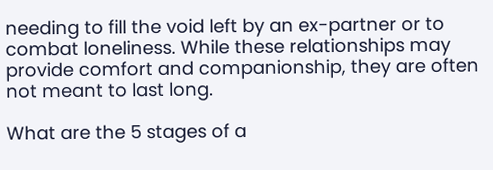needing to fill the void left by an ex-partner or to combat loneliness. While these relationships may provide comfort and companionship, they are often not meant to last long.

What are the 5 stages of a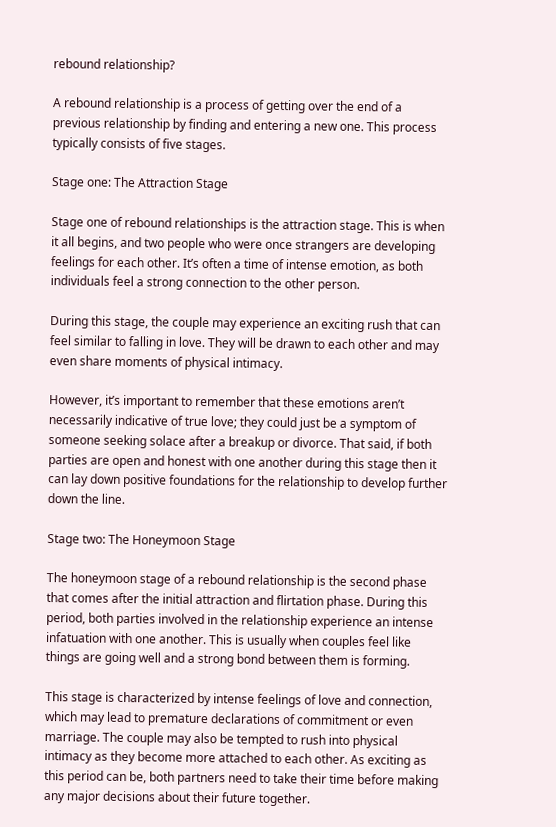rebound relationship?

A rebound relationship is a process of getting over the end of a previous relationship by finding and entering a new one. This process typically consists of five stages.

Stage one: The Attraction Stage

Stage one of rebound relationships is the attraction stage. This is when it all begins, and two people who were once strangers are developing feelings for each other. It’s often a time of intense emotion, as both individuals feel a strong connection to the other person.

During this stage, the couple may experience an exciting rush that can feel similar to falling in love. They will be drawn to each other and may even share moments of physical intimacy.

However, it’s important to remember that these emotions aren’t necessarily indicative of true love; they could just be a symptom of someone seeking solace after a breakup or divorce. That said, if both parties are open and honest with one another during this stage then it can lay down positive foundations for the relationship to develop further down the line.

Stage two: The Honeymoon Stage

The honeymoon stage of a rebound relationship is the second phase that comes after the initial attraction and flirtation phase. During this period, both parties involved in the relationship experience an intense infatuation with one another. This is usually when couples feel like things are going well and a strong bond between them is forming.

This stage is characterized by intense feelings of love and connection, which may lead to premature declarations of commitment or even marriage. The couple may also be tempted to rush into physical intimacy as they become more attached to each other. As exciting as this period can be, both partners need to take their time before making any major decisions about their future together.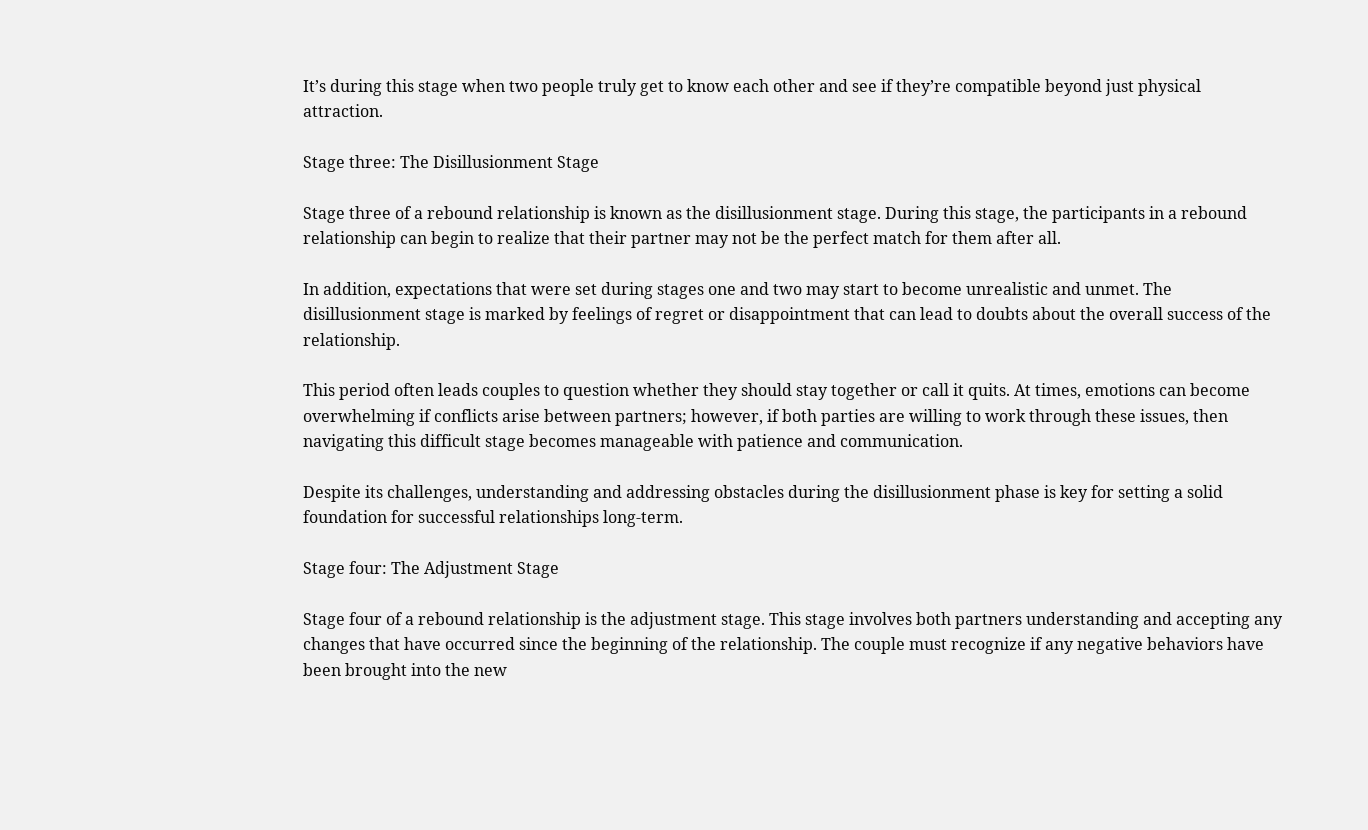It’s during this stage when two people truly get to know each other and see if they’re compatible beyond just physical attraction.

Stage three: The Disillusionment Stage

Stage three of a rebound relationship is known as the disillusionment stage. During this stage, the participants in a rebound relationship can begin to realize that their partner may not be the perfect match for them after all.

In addition, expectations that were set during stages one and two may start to become unrealistic and unmet. The disillusionment stage is marked by feelings of regret or disappointment that can lead to doubts about the overall success of the relationship.

This period often leads couples to question whether they should stay together or call it quits. At times, emotions can become overwhelming if conflicts arise between partners; however, if both parties are willing to work through these issues, then navigating this difficult stage becomes manageable with patience and communication.

Despite its challenges, understanding and addressing obstacles during the disillusionment phase is key for setting a solid foundation for successful relationships long-term.

Stage four: The Adjustment Stage

Stage four of a rebound relationship is the adjustment stage. This stage involves both partners understanding and accepting any changes that have occurred since the beginning of the relationship. The couple must recognize if any negative behaviors have been brought into the new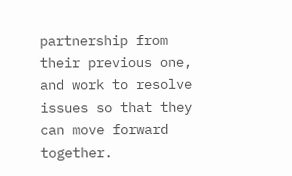partnership from their previous one, and work to resolve issues so that they can move forward together.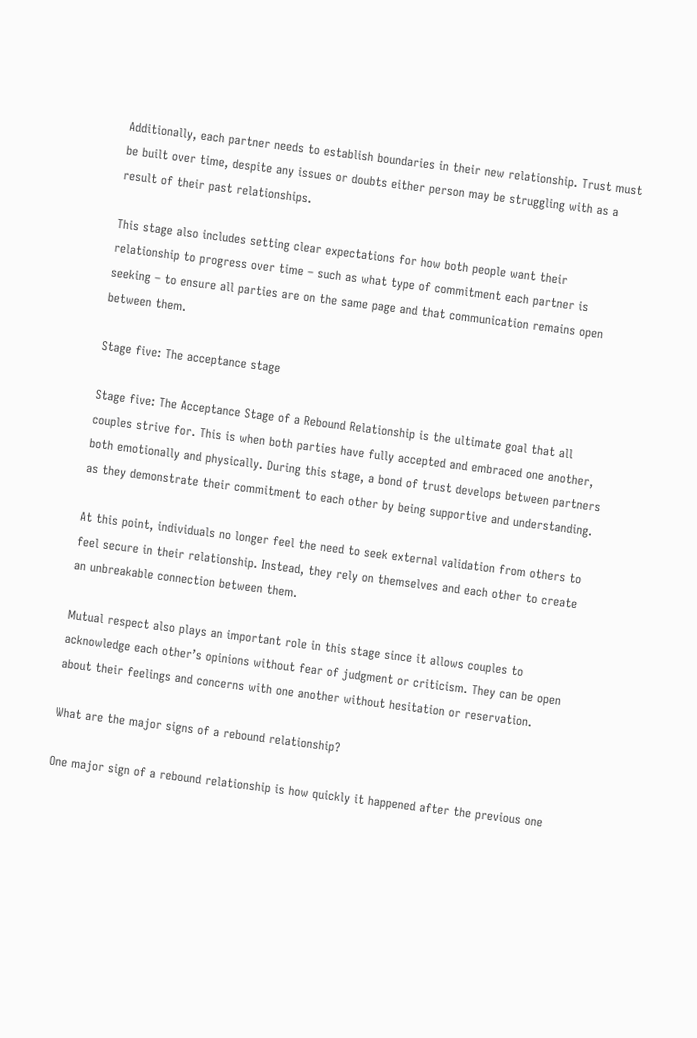Additionally, each partner needs to establish boundaries in their new relationship. Trust must be built over time, despite any issues or doubts either person may be struggling with as a result of their past relationships.

This stage also includes setting clear expectations for how both people want their relationship to progress over time – such as what type of commitment each partner is seeking – to ensure all parties are on the same page and that communication remains open between them.

Stage five: The acceptance stage

Stage five: The Acceptance Stage of a Rebound Relationship is the ultimate goal that all couples strive for. This is when both parties have fully accepted and embraced one another, both emotionally and physically. During this stage, a bond of trust develops between partners as they demonstrate their commitment to each other by being supportive and understanding.

At this point, individuals no longer feel the need to seek external validation from others to feel secure in their relationship. Instead, they rely on themselves and each other to create an unbreakable connection between them.

Mutual respect also plays an important role in this stage since it allows couples to acknowledge each other’s opinions without fear of judgment or criticism. They can be open about their feelings and concerns with one another without hesitation or reservation.

What are the major signs of a rebound relationship?

One major sign of a rebound relationship is how quickly it happened after the previous one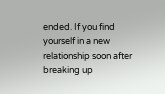ended. If you find yourself in a new relationship soon after breaking up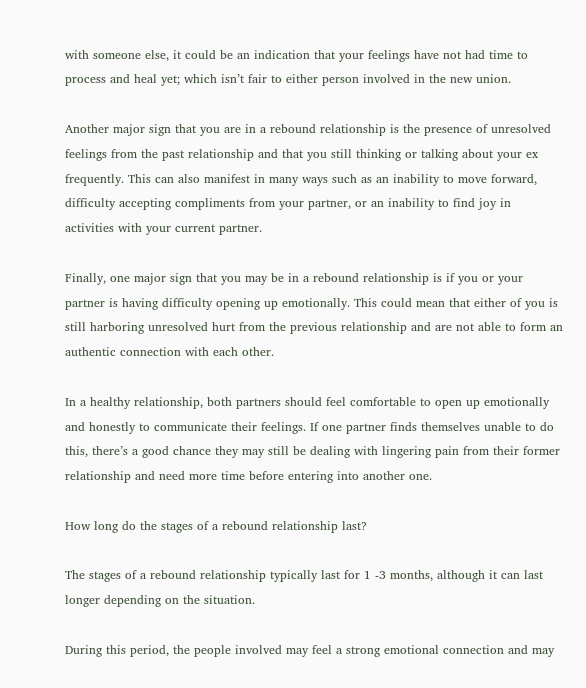with someone else, it could be an indication that your feelings have not had time to process and heal yet; which isn’t fair to either person involved in the new union.

Another major sign that you are in a rebound relationship is the presence of unresolved feelings from the past relationship and that you still thinking or talking about your ex frequently. This can also manifest in many ways such as an inability to move forward, difficulty accepting compliments from your partner, or an inability to find joy in activities with your current partner.

Finally, one major sign that you may be in a rebound relationship is if you or your partner is having difficulty opening up emotionally. This could mean that either of you is still harboring unresolved hurt from the previous relationship and are not able to form an authentic connection with each other.

In a healthy relationship, both partners should feel comfortable to open up emotionally and honestly to communicate their feelings. If one partner finds themselves unable to do this, there’s a good chance they may still be dealing with lingering pain from their former relationship and need more time before entering into another one.

How long do the stages of a rebound relationship last?

The stages of a rebound relationship typically last for 1 -3 months, although it can last longer depending on the situation.

During this period, the people involved may feel a strong emotional connection and may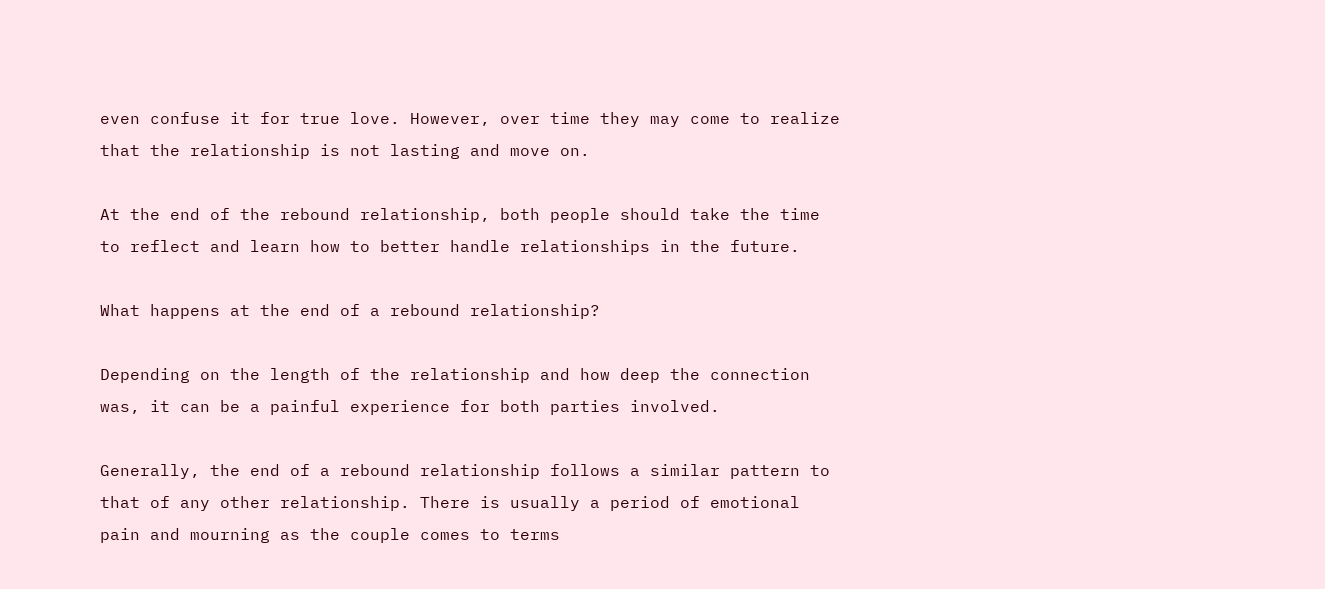even confuse it for true love. However, over time they may come to realize that the relationship is not lasting and move on.

At the end of the rebound relationship, both people should take the time to reflect and learn how to better handle relationships in the future.

What happens at the end of a rebound relationship?

Depending on the length of the relationship and how deep the connection was, it can be a painful experience for both parties involved.

Generally, the end of a rebound relationship follows a similar pattern to that of any other relationship. There is usually a period of emotional pain and mourning as the couple comes to terms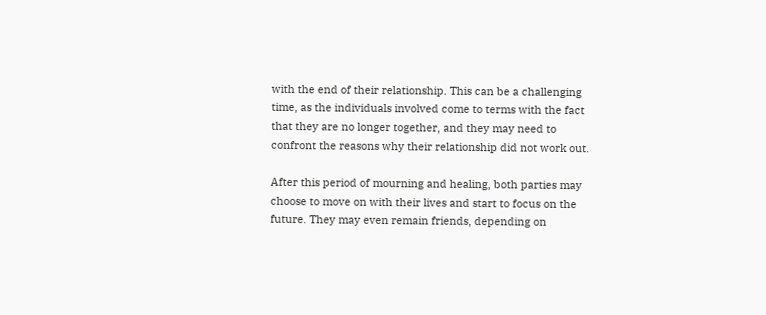with the end of their relationship. This can be a challenging time, as the individuals involved come to terms with the fact that they are no longer together, and they may need to confront the reasons why their relationship did not work out.

After this period of mourning and healing, both parties may choose to move on with their lives and start to focus on the future. They may even remain friends, depending on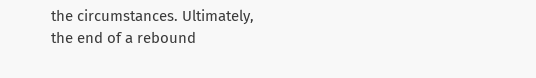the circumstances. Ultimately, the end of a rebound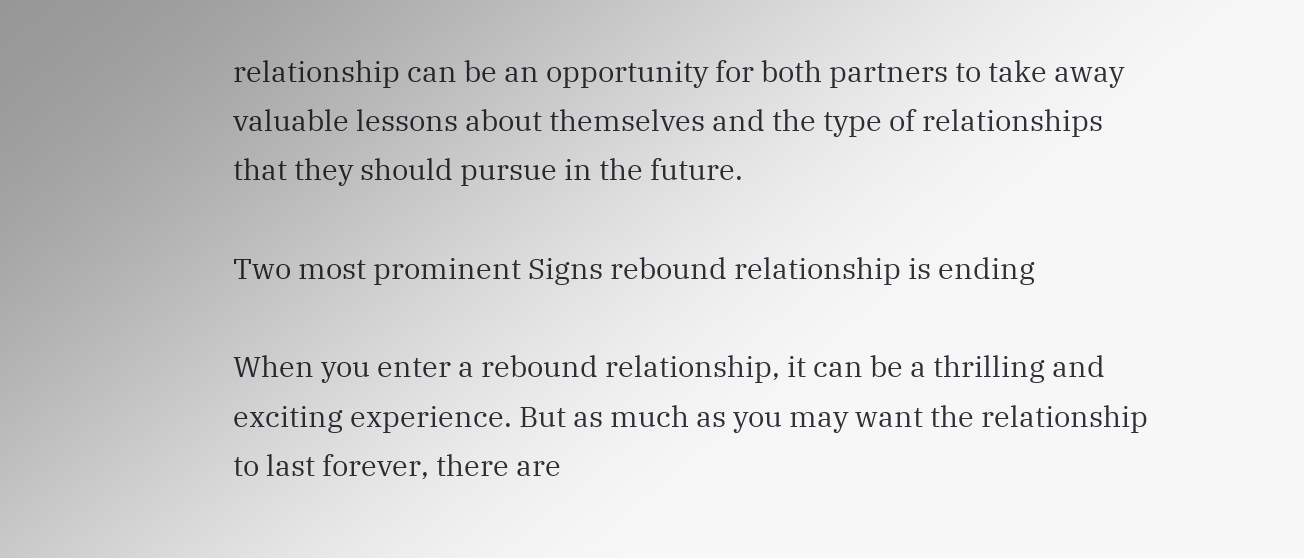relationship can be an opportunity for both partners to take away valuable lessons about themselves and the type of relationships that they should pursue in the future.

Two most prominent Signs rebound relationship is ending

When you enter a rebound relationship, it can be a thrilling and exciting experience. But as much as you may want the relationship to last forever, there are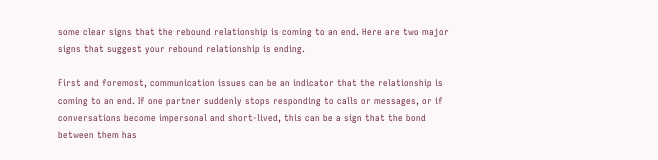some clear signs that the rebound relationship is coming to an end. Here are two major signs that suggest your rebound relationship is ending.

First and foremost, communication issues can be an indicator that the relationship is coming to an end. If one partner suddenly stops responding to calls or messages, or if conversations become impersonal and short-lived, this can be a sign that the bond between them has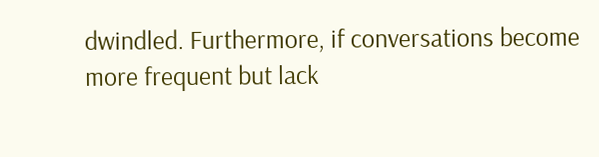dwindled. Furthermore, if conversations become more frequent but lack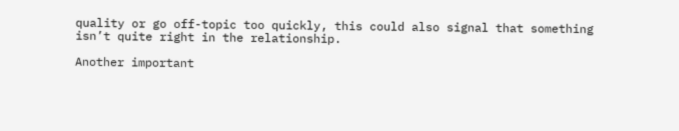quality or go off-topic too quickly, this could also signal that something isn’t quite right in the relationship.

Another important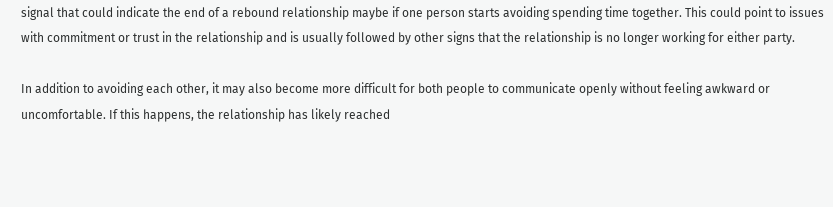signal that could indicate the end of a rebound relationship maybe if one person starts avoiding spending time together. This could point to issues with commitment or trust in the relationship and is usually followed by other signs that the relationship is no longer working for either party.

In addition to avoiding each other, it may also become more difficult for both people to communicate openly without feeling awkward or uncomfortable. If this happens, the relationship has likely reached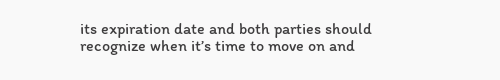its expiration date and both parties should recognize when it’s time to move on and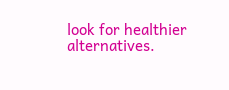look for healthier alternatives.